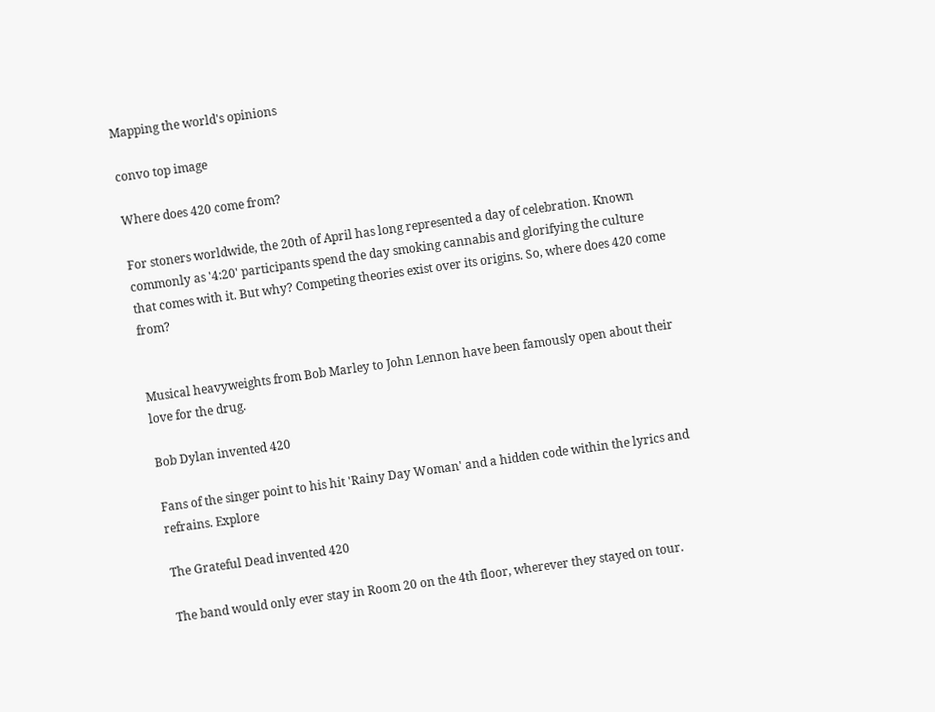Mapping the world's opinions

convo top image

Where does 420 come from?

For stoners worldwide, the 20th of April has long represented a day of celebration. Known commonly as '4:20' participants spend the day smoking cannabis and glorifying the culture that comes with it. But why? Competing theories exist over its origins. So, where does 420 come from?


Musical heavyweights from Bob Marley to John Lennon have been famously open about their love for the drug.

Bob Dylan invented 420

Fans of the singer point to his hit 'Rainy Day Woman' and a hidden code within the lyrics and refrains. Explore

The Grateful Dead invented 420

The band would only ever stay in Room 20 on the 4th floor, wherever they stayed on tour.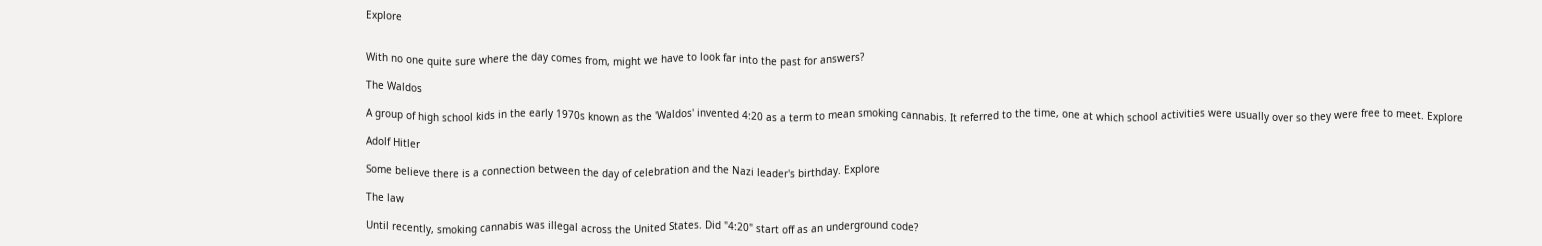Explore


With no one quite sure where the day comes from, might we have to look far into the past for answers?

The Waldos

A group of high school kids in the early 1970s known as the 'Waldos' invented 4:20 as a term to mean smoking cannabis. It referred to the time, one at which school activities were usually over so they were free to meet. Explore

Adolf Hitler

Some believe there is a connection between the day of celebration and the Nazi leader's birthday. Explore

The law

Until recently, smoking cannabis was illegal across the United States. Did "4:20" start off as an underground code?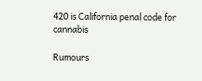420 is California penal code for cannabis

Rumours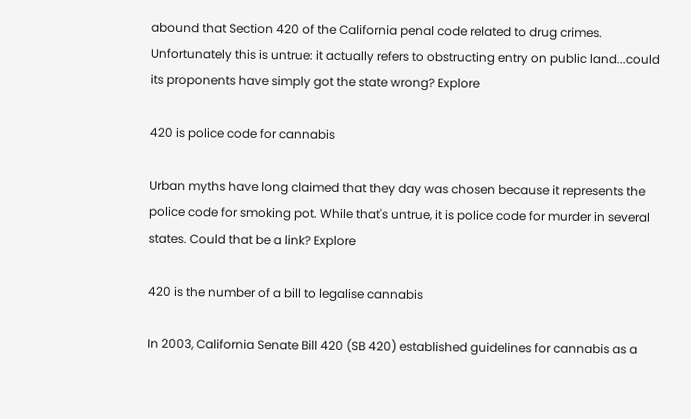abound that Section 420 of the California penal code related to drug crimes. Unfortunately this is untrue: it actually refers to obstructing entry on public land...could its proponents have simply got the state wrong? Explore

420 is police code for cannabis

Urban myths have long claimed that they day was chosen because it represents the police code for smoking pot. While that's untrue, it is police code for murder in several states. Could that be a link? Explore

420 is the number of a bill to legalise cannabis

In 2003, California Senate Bill 420 (SB 420) established guidelines for cannabis as a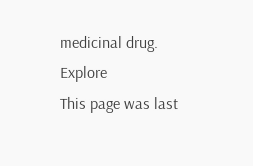medicinal drug. Explore
This page was last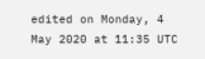edited on Monday, 4 May 2020 at 11:35 UTC